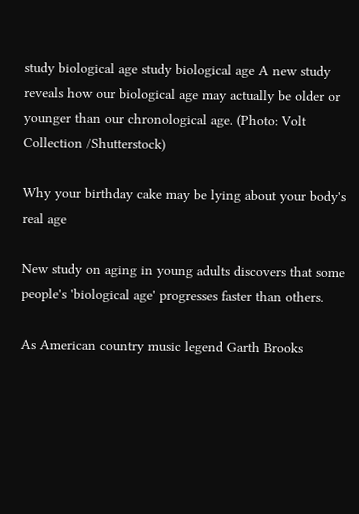study biological age study biological age A new study reveals how our biological age may actually be older or younger than our chronological age. (Photo: Volt Collection /Shutterstock)

Why your birthday cake may be lying about your body's real age

New study on aging in young adults discovers that some people's 'biological age' progresses faster than others.

As American country music legend Garth Brooks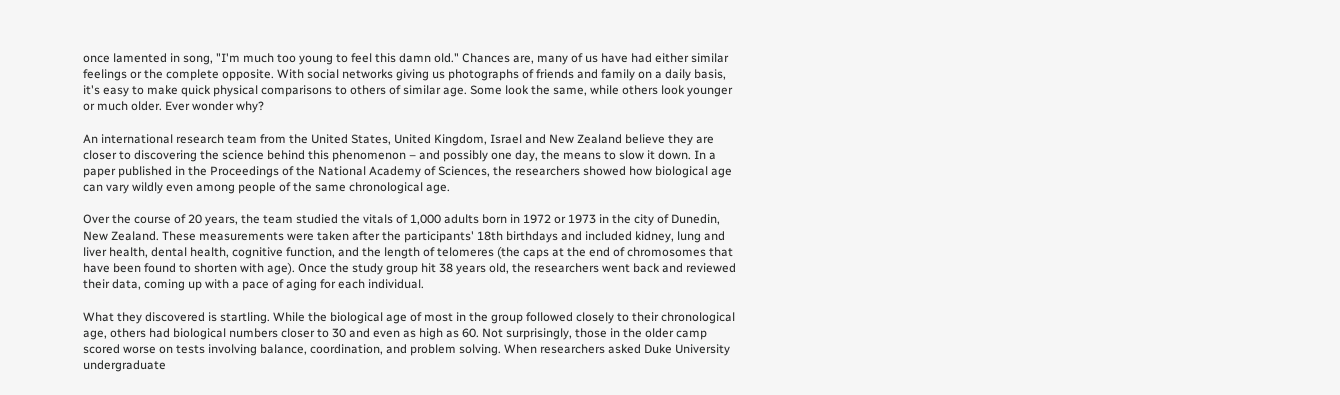once lamented in song, "I'm much too young to feel this damn old." Chances are, many of us have had either similar feelings or the complete opposite. With social networks giving us photographs of friends and family on a daily basis, it's easy to make quick physical comparisons to others of similar age. Some look the same, while others look younger or much older. Ever wonder why?

An international research team from the United States, United Kingdom, Israel and New Zealand believe they are closer to discovering the science behind this phenomenon – and possibly one day, the means to slow it down. In a paper published in the Proceedings of the National Academy of Sciences, the researchers showed how biological age can vary wildly even among people of the same chronological age.

Over the course of 20 years, the team studied the vitals of 1,000 adults born in 1972 or 1973 in the city of Dunedin, New Zealand. These measurements were taken after the participants' 18th birthdays and included kidney, lung and liver health, dental health, cognitive function, and the length of telomeres (the caps at the end of chromosomes that have been found to shorten with age). Once the study group hit 38 years old, the researchers went back and reviewed their data, coming up with a pace of aging for each individual.

What they discovered is startling. While the biological age of most in the group followed closely to their chronological age, others had biological numbers closer to 30 and even as high as 60. Not surprisingly, those in the older camp scored worse on tests involving balance, coordination, and problem solving. When researchers asked Duke University undergraduate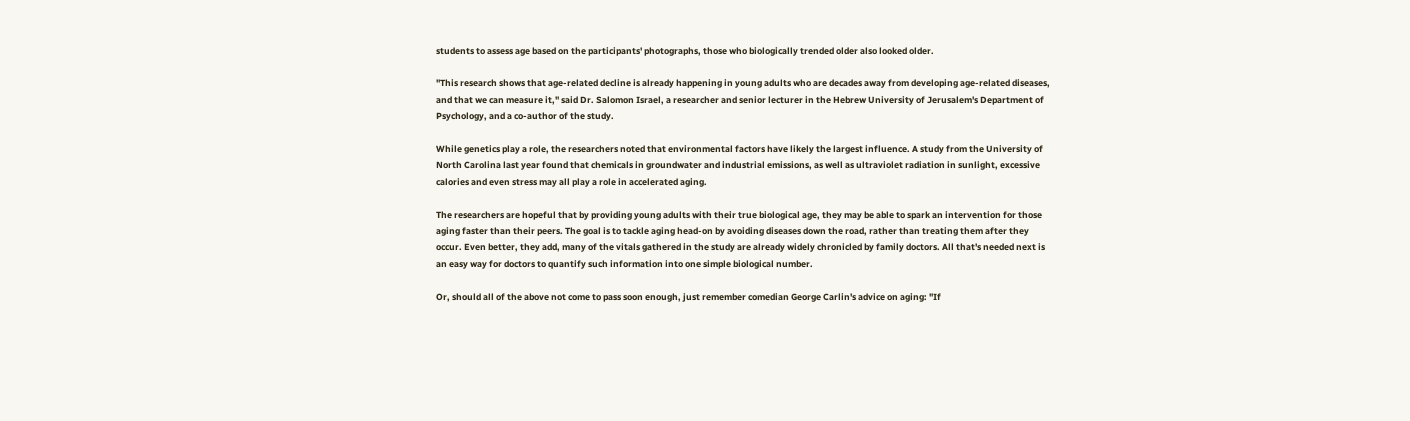students to assess age based on the participants' photographs, those who biologically trended older also looked older.

"This research shows that age-related decline is already happening in young adults who are decades away from developing age-related diseases, and that we can measure it," said Dr. Salomon Israel, a researcher and senior lecturer in the Hebrew University of Jerusalem's Department of Psychology, and a co-author of the study.

While genetics play a role, the researchers noted that environmental factors have likely the largest influence. A study from the University of North Carolina last year found that chemicals in groundwater and industrial emissions, as well as ultraviolet radiation in sunlight, excessive calories and even stress may all play a role in accelerated aging.

The researchers are hopeful that by providing young adults with their true biological age, they may be able to spark an intervention for those aging faster than their peers. The goal is to tackle aging head-on by avoiding diseases down the road, rather than treating them after they occur. Even better, they add, many of the vitals gathered in the study are already widely chronicled by family doctors. All that's needed next is an easy way for doctors to quantify such information into one simple biological number.

Or, should all of the above not come to pass soon enough, just remember comedian George Carlin's advice on aging: "If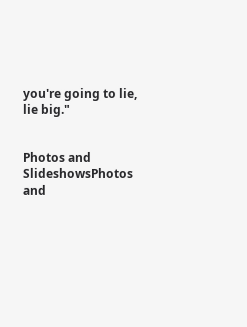you're going to lie, lie big."


Photos and SlideshowsPhotos and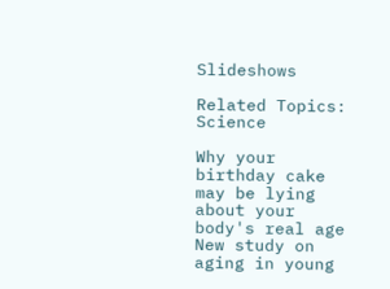Slideshows

Related Topics: Science

Why your birthday cake may be lying about your body's real age
New study on aging in young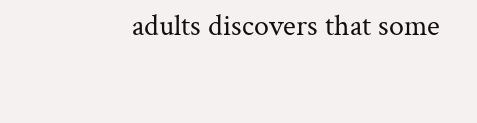adults discovers that some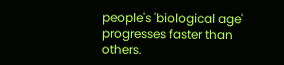people's 'biological age' progresses faster than others.